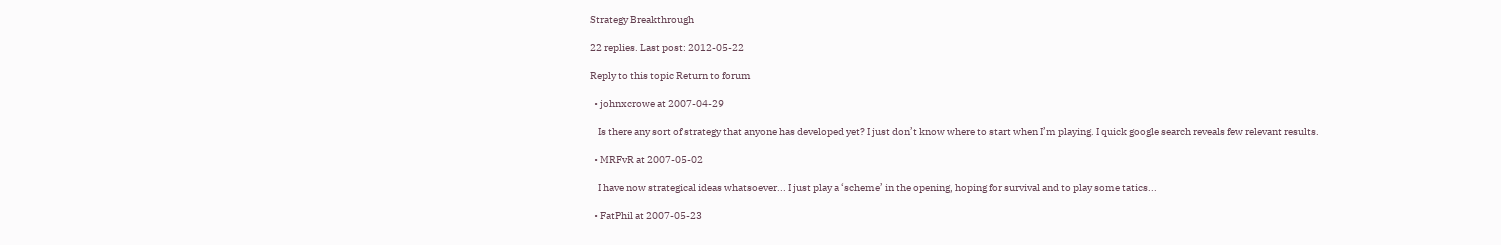Strategy Breakthrough

22 replies. Last post: 2012-05-22

Reply to this topic Return to forum

  • johnxcrowe at 2007-04-29

    Is there any sort of strategy that anyone has developed yet? I just don’t know where to start when I’m playing. I quick google search reveals few relevant results.

  • MRFvR at 2007-05-02

    I have now strategical ideas whatsoever... I just play a ‘scheme’ in the opening, hoping for survival and to play some tatics...

  • FatPhil at 2007-05-23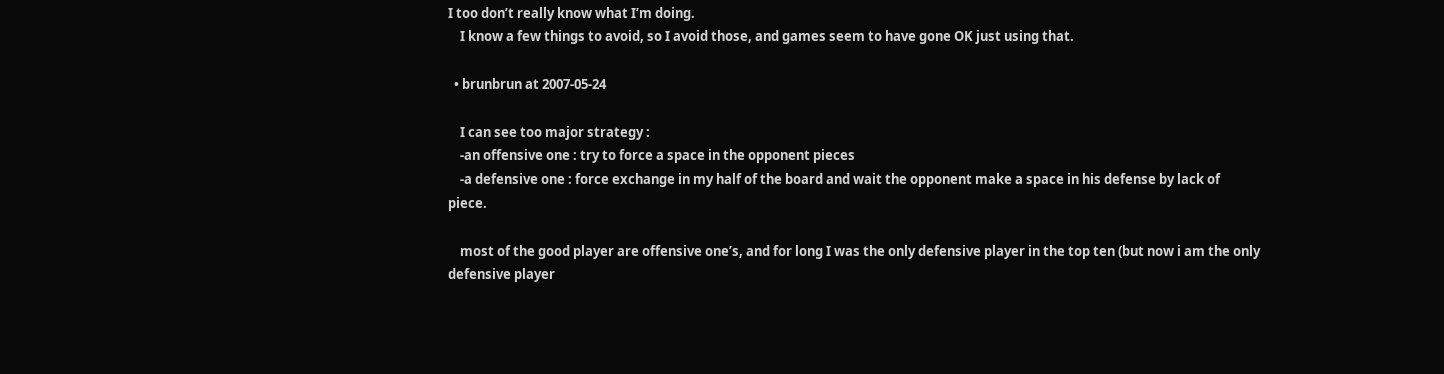I too don’t really know what I’m doing.
    I know a few things to avoid, so I avoid those, and games seem to have gone OK just using that.

  • brunbrun at 2007-05-24

    I can see too major strategy :
    -an offensive one : try to force a space in the opponent pieces
    -a defensive one : force exchange in my half of the board and wait the opponent make a space in his defense by lack of piece.

    most of the good player are offensive one’s, and for long I was the only defensive player in the top ten (but now i am the only defensive player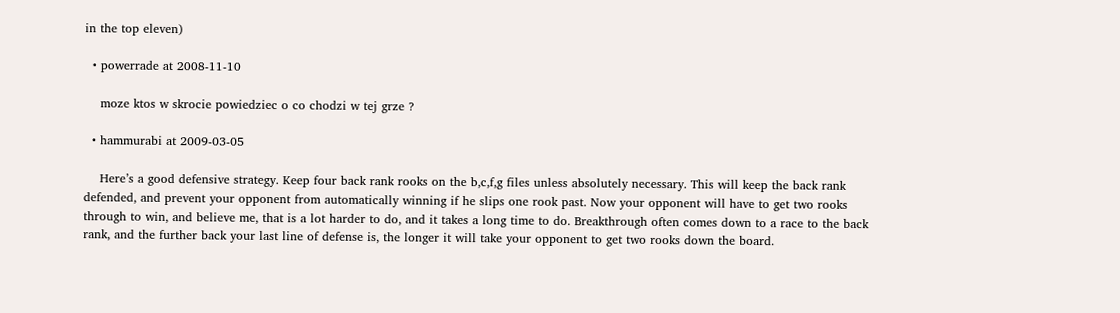in the top eleven)

  • powerrade at 2008-11-10

    moze ktos w skrocie powiedziec o co chodzi w tej grze ?

  • hammurabi at 2009-03-05

    Here’s a good defensive strategy. Keep four back rank rooks on the b,c,f,g files unless absolutely necessary. This will keep the back rank defended, and prevent your opponent from automatically winning if he slips one rook past. Now your opponent will have to get two rooks through to win, and believe me, that is a lot harder to do, and it takes a long time to do. Breakthrough often comes down to a race to the back rank, and the further back your last line of defense is, the longer it will take your opponent to get two rooks down the board.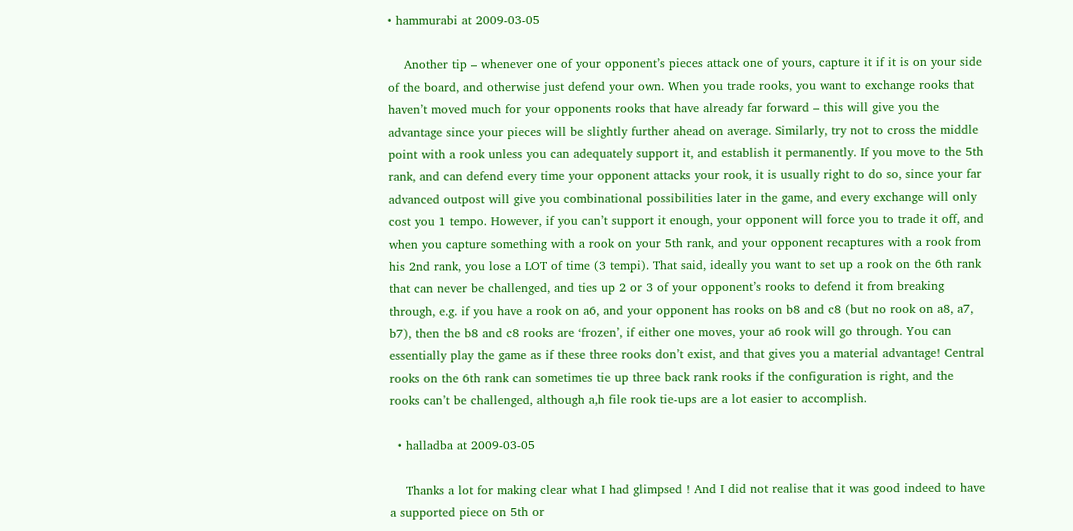• hammurabi at 2009-03-05

    Another tip – whenever one of your opponent’s pieces attack one of yours, capture it if it is on your side of the board, and otherwise just defend your own. When you trade rooks, you want to exchange rooks that haven’t moved much for your opponents rooks that have already far forward – this will give you the advantage since your pieces will be slightly further ahead on average. Similarly, try not to cross the middle point with a rook unless you can adequately support it, and establish it permanently. If you move to the 5th rank, and can defend every time your opponent attacks your rook, it is usually right to do so, since your far advanced outpost will give you combinational possibilities later in the game, and every exchange will only cost you 1 tempo. However, if you can’t support it enough, your opponent will force you to trade it off, and when you capture something with a rook on your 5th rank, and your opponent recaptures with a rook from his 2nd rank, you lose a LOT of time (3 tempi). That said, ideally you want to set up a rook on the 6th rank that can never be challenged, and ties up 2 or 3 of your opponent’s rooks to defend it from breaking through, e.g. if you have a rook on a6, and your opponent has rooks on b8 and c8 (but no rook on a8, a7, b7), then the b8 and c8 rooks are ‘frozen’, if either one moves, your a6 rook will go through. You can essentially play the game as if these three rooks don’t exist, and that gives you a material advantage! Central rooks on the 6th rank can sometimes tie up three back rank rooks if the configuration is right, and the rooks can’t be challenged, although a,h file rook tie-ups are a lot easier to accomplish.

  • halladba at 2009-03-05

    Thanks a lot for making clear what I had glimpsed ! And I did not realise that it was good indeed to have a supported piece on 5th or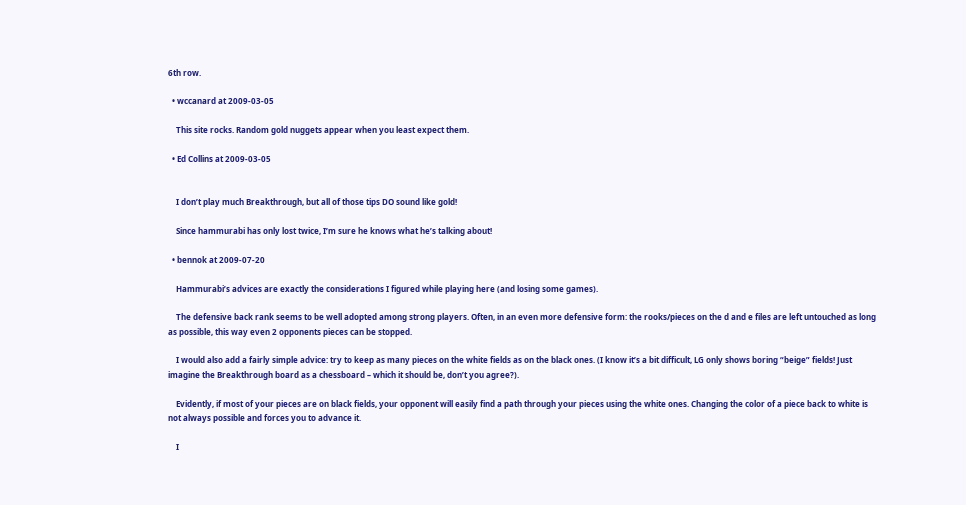6th row.

  • wccanard at 2009-03-05

    This site rocks. Random gold nuggets appear when you least expect them.

  • Ed Collins at 2009-03-05


    I don’t play much Breakthrough, but all of those tips DO sound like gold!

    Since hammurabi has only lost twice, I’m sure he knows what he’s talking about!

  • bennok at 2009-07-20

    Hammurabi’s advices are exactly the considerations I figured while playing here (and losing some games).

    The defensive back rank seems to be well adopted among strong players. Often, in an even more defensive form: the rooks/pieces on the d and e files are left untouched as long as possible, this way even 2 opponents pieces can be stopped.

    I would also add a fairly simple advice: try to keep as many pieces on the white fields as on the black ones. (I know it’s a bit difficult, LG only shows boring “beige” fields! Just imagine the Breakthrough board as a chessboard – which it should be, don’t you agree?).

    Evidently, if most of your pieces are on black fields, your opponent will easily find a path through your pieces using the white ones. Changing the color of a piece back to white is not always possible and forces you to advance it.

    I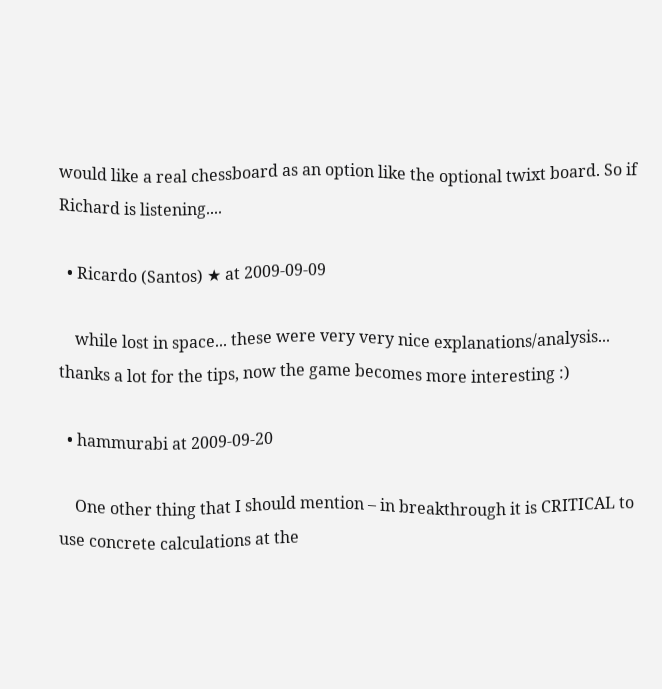would like a real chessboard as an option like the optional twixt board. So if Richard is listening....

  • Ricardo (Santos) ★ at 2009-09-09

    while lost in space... these were very very nice explanations/analysis... thanks a lot for the tips, now the game becomes more interesting :)

  • hammurabi at 2009-09-20

    One other thing that I should mention – in breakthrough it is CRITICAL to use concrete calculations at the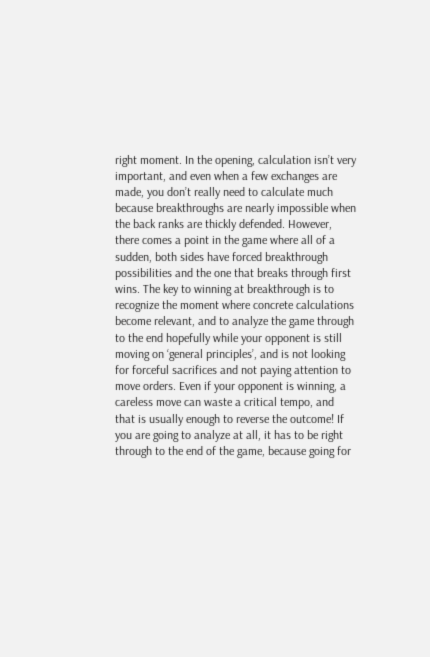right moment. In the opening, calculation isn’t very important, and even when a few exchanges are made, you don’t really need to calculate much because breakthroughs are nearly impossible when the back ranks are thickly defended. However, there comes a point in the game where all of a sudden, both sides have forced breakthrough possibilities and the one that breaks through first wins. The key to winning at breakthrough is to recognize the moment where concrete calculations become relevant, and to analyze the game through to the end hopefully while your opponent is still moving on ‘general principles’, and is not looking for forceful sacrifices and not paying attention to move orders. Even if your opponent is winning, a careless move can waste a critical tempo, and that is usually enough to reverse the outcome! If you are going to analyze at all, it has to be right through to the end of the game, because going for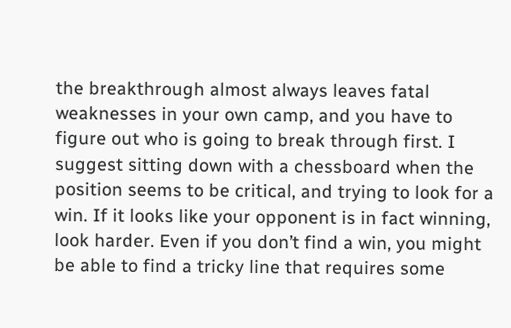the breakthrough almost always leaves fatal weaknesses in your own camp, and you have to figure out who is going to break through first. I suggest sitting down with a chessboard when the position seems to be critical, and trying to look for a win. If it looks like your opponent is in fact winning, look harder. Even if you don’t find a win, you might be able to find a tricky line that requires some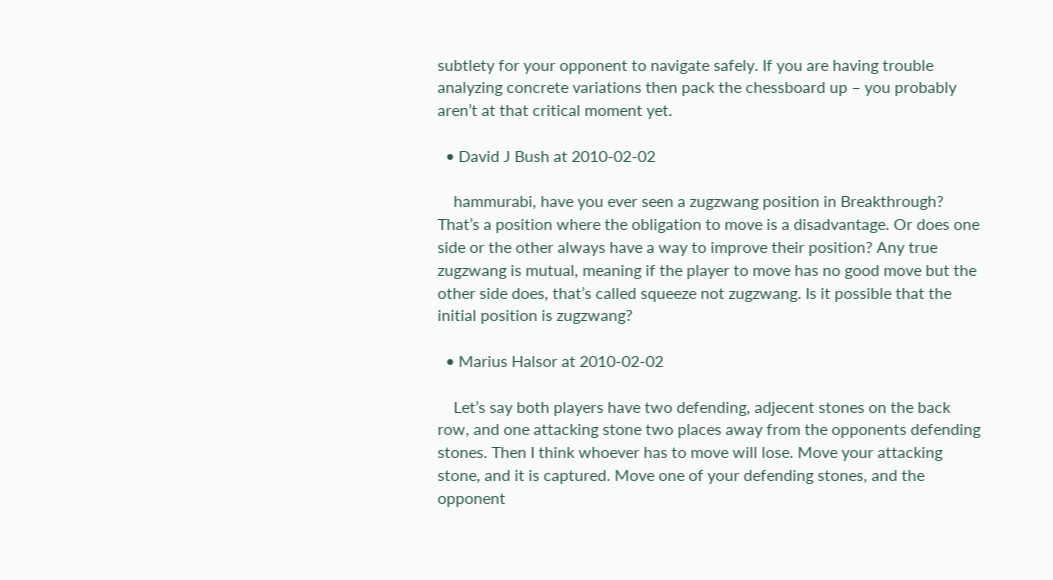subtlety for your opponent to navigate safely. If you are having trouble analyzing concrete variations then pack the chessboard up – you probably aren’t at that critical moment yet.

  • David J Bush at 2010-02-02

    hammurabi, have you ever seen a zugzwang position in Breakthrough? That’s a position where the obligation to move is a disadvantage. Or does one side or the other always have a way to improve their position? Any true zugzwang is mutual, meaning if the player to move has no good move but the other side does, that’s called squeeze not zugzwang. Is it possible that the initial position is zugzwang?

  • Marius Halsor at 2010-02-02

    Let’s say both players have two defending, adjecent stones on the back row, and one attacking stone two places away from the opponents defending stones. Then I think whoever has to move will lose. Move your attacking stone, and it is captured. Move one of your defending stones, and the opponent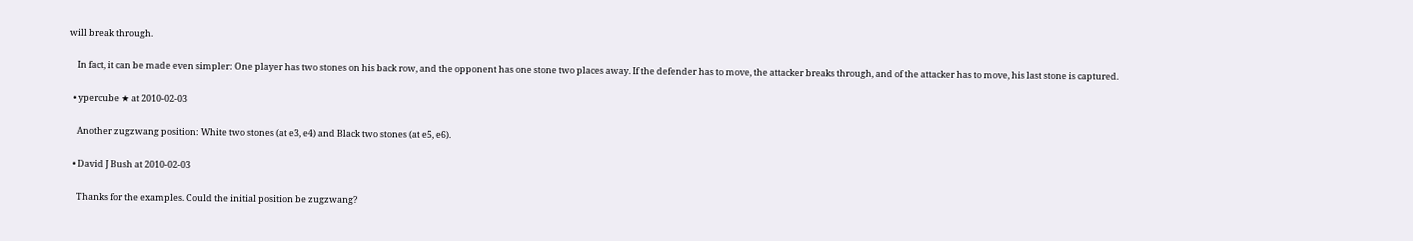will break through.

    In fact, it can be made even simpler: One player has two stones on his back row, and the opponent has one stone two places away. If the defender has to move, the attacker breaks through, and of the attacker has to move, his last stone is captured.

  • ypercube ★ at 2010-02-03

    Another zugzwang position: White two stones (at e3, e4) and Black two stones (at e5, e6).

  • David J Bush at 2010-02-03

    Thanks for the examples. Could the initial position be zugzwang?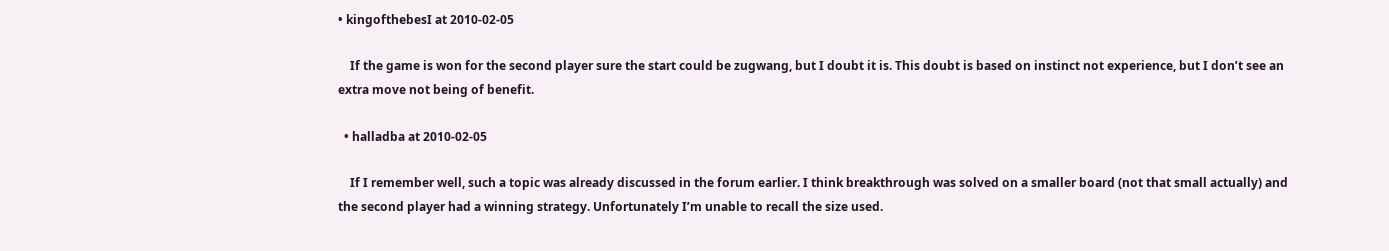• kingofthebesI at 2010-02-05

    If the game is won for the second player sure the start could be zugwang, but I doubt it is. This doubt is based on instinct not experience, but I don’t see an extra move not being of benefit.

  • halladba at 2010-02-05

    If I remember well, such a topic was already discussed in the forum earlier. I think breakthrough was solved on a smaller board (not that small actually) and the second player had a winning strategy. Unfortunately I’m unable to recall the size used.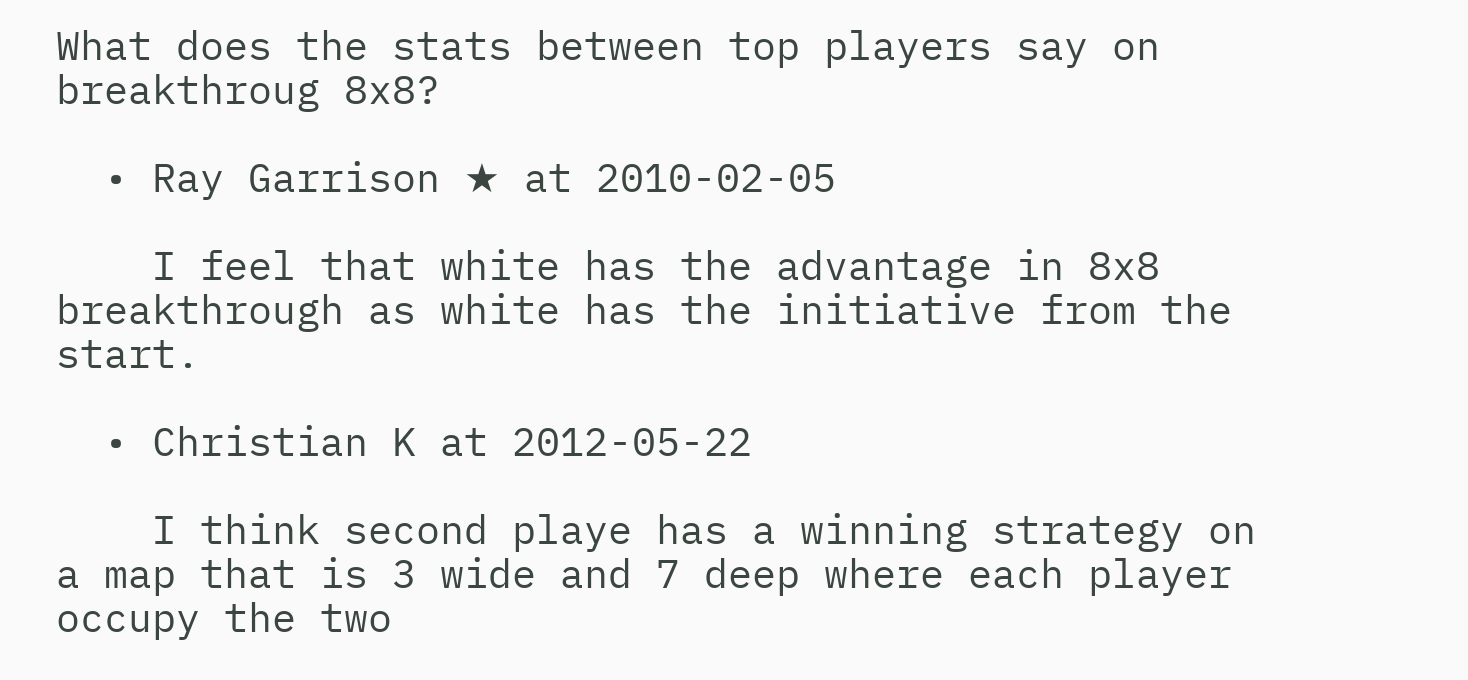What does the stats between top players say on breakthroug 8x8?

  • Ray Garrison ★ at 2010-02-05

    I feel that white has the advantage in 8x8 breakthrough as white has the initiative from the start.

  • Christian K at 2012-05-22

    I think second playe has a winning strategy on a map that is 3 wide and 7 deep where each player occupy the two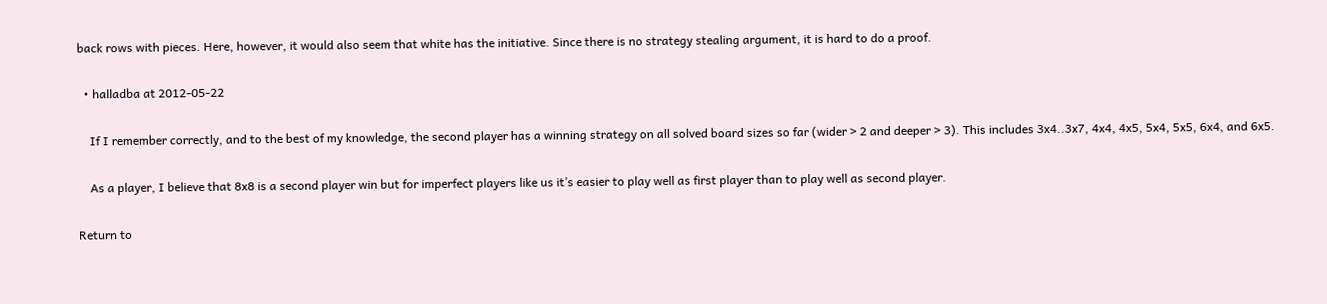back rows with pieces. Here, however, it would also seem that white has the initiative. Since there is no strategy stealing argument, it is hard to do a proof.

  • halladba at 2012-05-22

    If I remember correctly, and to the best of my knowledge, the second player has a winning strategy on all solved board sizes so far (wider > 2 and deeper > 3). This includes 3x4..3x7, 4x4, 4x5, 5x4, 5x5, 6x4, and 6x5.

    As a player, I believe that 8x8 is a second player win but for imperfect players like us it’s easier to play well as first player than to play well as second player.

Return to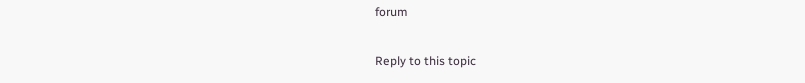forum

Reply to this topic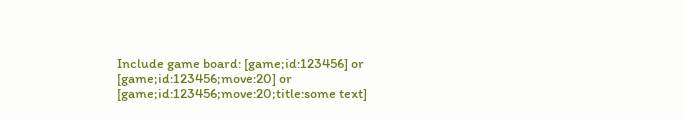Include game board: [game;id:123456] or [game;id:123456;move:20] or [game;id:123456;move:20;title:some text]